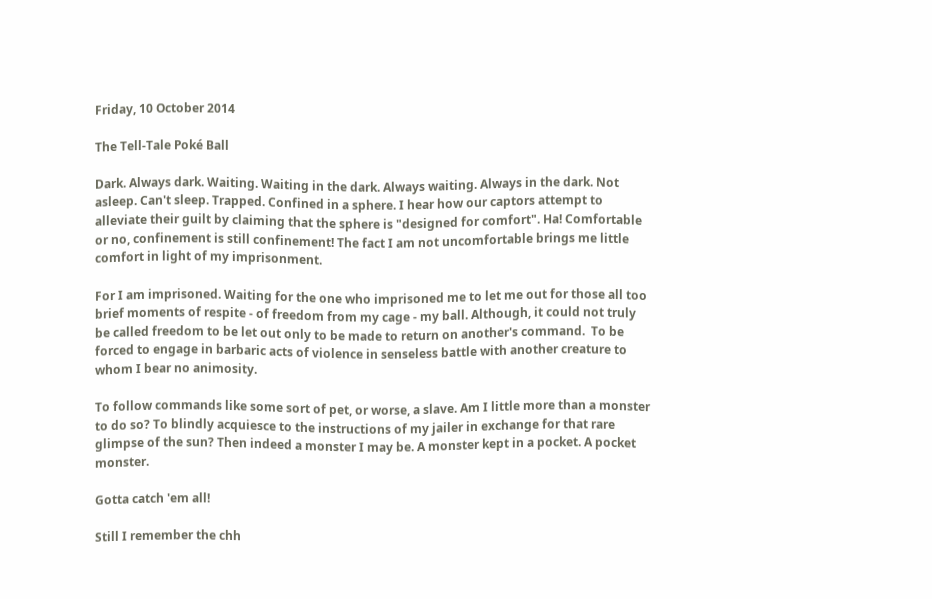Friday, 10 October 2014

The Tell-Tale Poké Ball

Dark. Always dark. Waiting. Waiting in the dark. Always waiting. Always in the dark. Not asleep. Can't sleep. Trapped. Confined in a sphere. I hear how our captors attempt to alleviate their guilt by claiming that the sphere is "designed for comfort". Ha! Comfortable or no, confinement is still confinement! The fact I am not uncomfortable brings me little comfort in light of my imprisonment.

For I am imprisoned. Waiting for the one who imprisoned me to let me out for those all too brief moments of respite - of freedom from my cage - my ball. Although, it could not truly be called freedom to be let out only to be made to return on another's command.  To be forced to engage in barbaric acts of violence in senseless battle with another creature to whom I bear no animosity.

To follow commands like some sort of pet, or worse, a slave. Am I little more than a monster to do so? To blindly acquiesce to the instructions of my jailer in exchange for that rare glimpse of the sun? Then indeed a monster I may be. A monster kept in a pocket. A pocket monster.

Gotta catch 'em all!

Still I remember the chh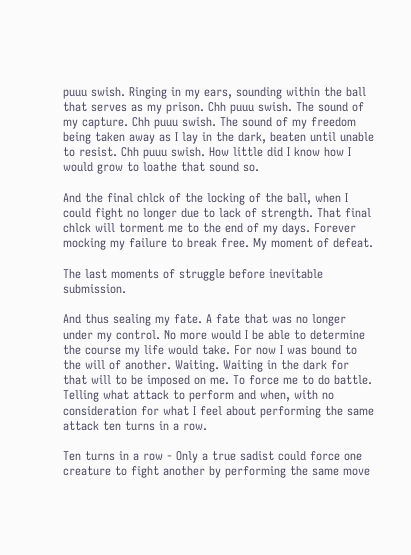puuu swish. Ringing in my ears, sounding within the ball that serves as my prison. Chh puuu swish. The sound of my capture. Chh puuu swish. The sound of my freedom being taken away as I lay in the dark, beaten until unable to resist. Chh puuu swish. How little did I know how I would grow to loathe that sound so.

And the final chlck of the locking of the ball, when I could fight no longer due to lack of strength. That final chlck will torment me to the end of my days. Forever mocking my failure to break free. My moment of defeat.

The last moments of struggle before inevitable submission.

And thus sealing my fate. A fate that was no longer under my control. No more would I be able to determine the course my life would take. For now I was bound to the will of another. Waiting. Waiting in the dark for that will to be imposed on me. To force me to do battle. Telling what attack to perform and when, with no consideration for what I feel about performing the same attack ten turns in a row.

Ten turns in a row - Only a true sadist could force one creature to fight another by performing the same move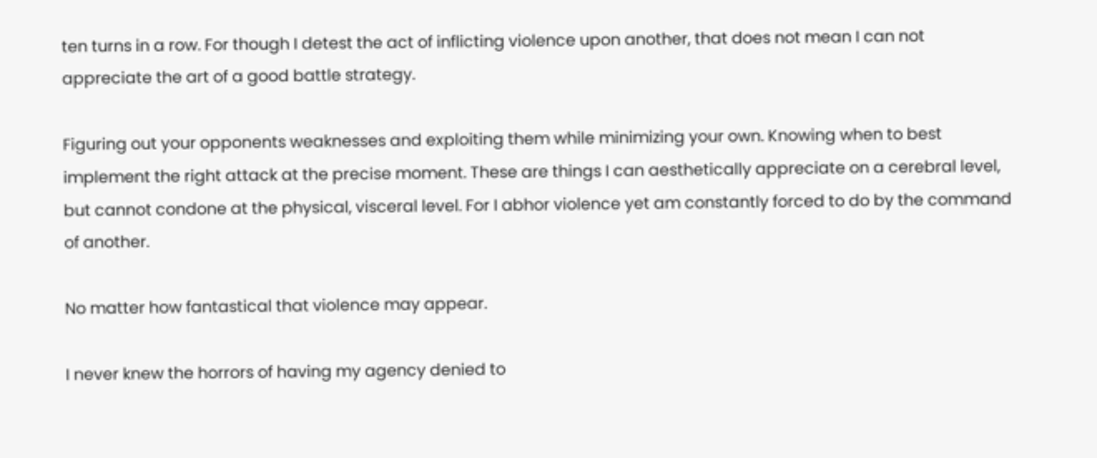ten turns in a row. For though I detest the act of inflicting violence upon another, that does not mean I can not appreciate the art of a good battle strategy.

Figuring out your opponents weaknesses and exploiting them while minimizing your own. Knowing when to best implement the right attack at the precise moment. These are things I can aesthetically appreciate on a cerebral level, but cannot condone at the physical, visceral level. For I abhor violence yet am constantly forced to do by the command of another.

No matter how fantastical that violence may appear.

I never knew the horrors of having my agency denied to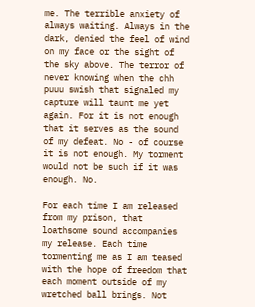me. The terrible anxiety of always waiting. Always in the dark, denied the feel of wind on my face or the sight of the sky above. The terror of never knowing when the chh puuu swish that signaled my capture will taunt me yet again. For it is not enough that it serves as the sound of my defeat. No - of course it is not enough. My torment would not be such if it was enough. No.

For each time I am released from my prison, that loathsome sound accompanies my release. Each time tormenting me as I am teased with the hope of freedom that each moment outside of my wretched ball brings. Not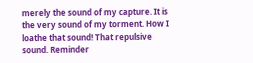merely the sound of my capture. It is the very sound of my torment. How I loathe that sound! That repulsive sound. Reminder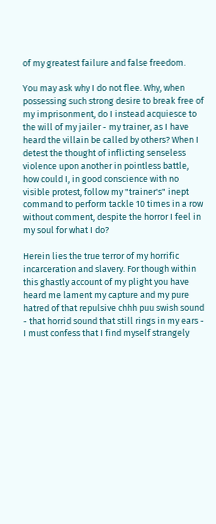of my greatest failure and false freedom.

You may ask why I do not flee. Why, when possessing such strong desire to break free of my imprisonment, do I instead acquiesce to the will of my jailer - my trainer, as I have heard the villain be called by others? When I detest the thought of inflicting senseless violence upon another in pointless battle, how could I, in good conscience with no visible protest, follow my "trainer's" inept command to perform tackle 10 times in a row without comment, despite the horror I feel in my soul for what I do?

Herein lies the true terror of my horrific incarceration and slavery. For though within this ghastly account of my plight you have heard me lament my capture and my pure hatred of that repulsive chhh puu swish sound - that horrid sound that still rings in my ears - I must confess that I find myself strangely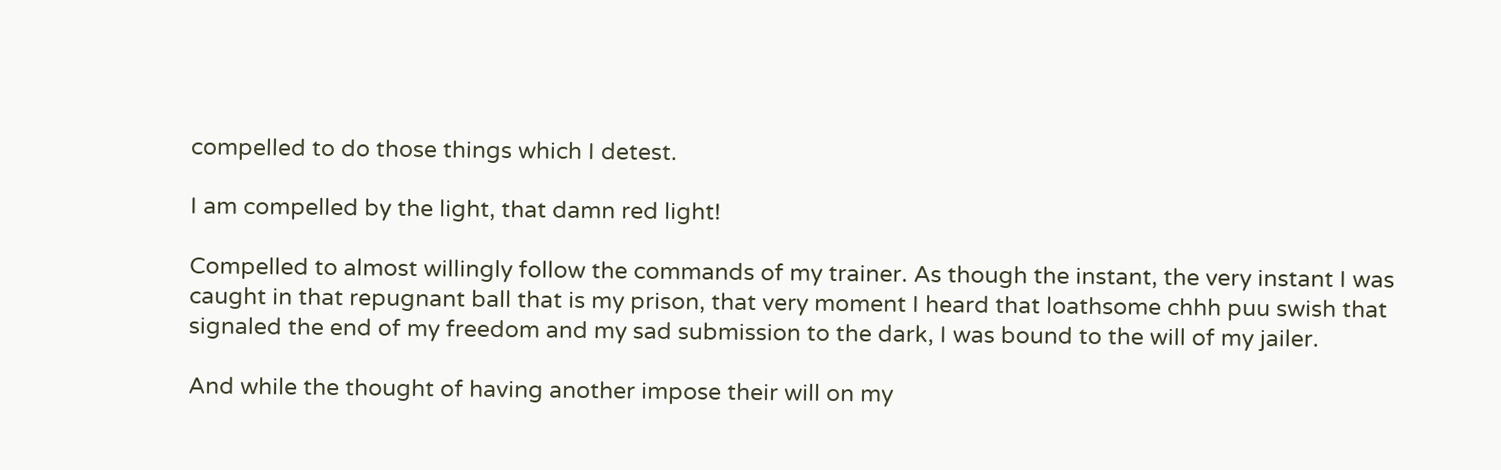compelled to do those things which I detest.

I am compelled by the light, that damn red light!

Compelled to almost willingly follow the commands of my trainer. As though the instant, the very instant I was caught in that repugnant ball that is my prison, that very moment I heard that loathsome chhh puu swish that signaled the end of my freedom and my sad submission to the dark, I was bound to the will of my jailer.

And while the thought of having another impose their will on my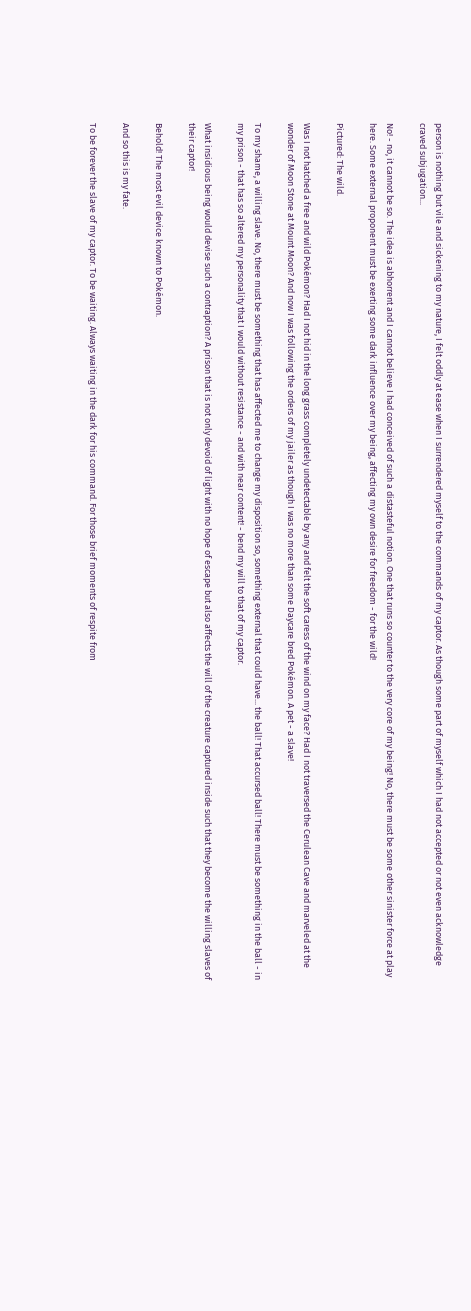person is nothing but vile and sickening to my nature, I felt oddly at ease when I surrendered myself to the commands of my captor. As though some part of myself which I had not accepted or not even acknowledge craved subjugation...

No! - no, it cannot be so. The idea is abhorrent and I cannot believe I had conceived of such a distasteful notion. One that runs so counter to the very core of my being! No, there must be some other sinister force at play here. Some external proponent must be exerting some dark influence over my being, affecting my own desire for freedom - for the wild!

Pictured: The wild.

Was I not hatched a free and wild Pokémon? Had I not hid in the long grass completely undetectable by any and felt the soft caress of the wind on my face? Had I not traversed the Cerulean Cave and marveled at the wonder of Moon Stone at Mount Moon? And now I was following the orders of my jailer as though I was no more than some Daycare bred Pokémon. A pet - a slave!

To my shame, a willing slave. No, there must be something that has affected me to change my disposition so, something external that could have... the ball! That accursed ball! There must be something in the ball - in my prison - that has so altered my personality that I would without resistance - and with near content! - bend my will to that of my captor.

What insidious being would devise such a contraption? A prison that is not only devoid of light with no hope of escape but also affects the will of the creature captured inside such that they become the willing slaves of their captor!

Behold! The most evil device known to Pokémon.

And so this is my fate.

To be forever the slave of my captor. To be waiting. Always waiting in the dark for his command. For those brief moments of respite from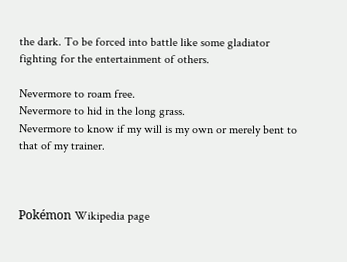the dark. To be forced into battle like some gladiator fighting for the entertainment of others.

Nevermore to roam free.
Nevermore to hid in the long grass.
Nevermore to know if my will is my own or merely bent to that of my trainer.



Pokémon Wikipedia page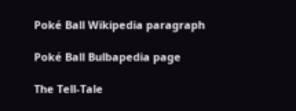Poké Ball Wikipedia paragraph

Poké Ball Bulbapedia page

The Tell-Tale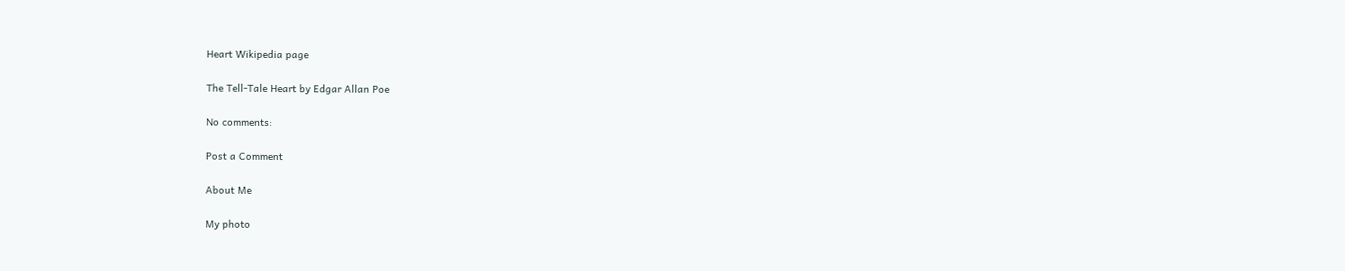Heart Wikipedia page

The Tell-Tale Heart by Edgar Allan Poe

No comments:

Post a Comment

About Me

My photo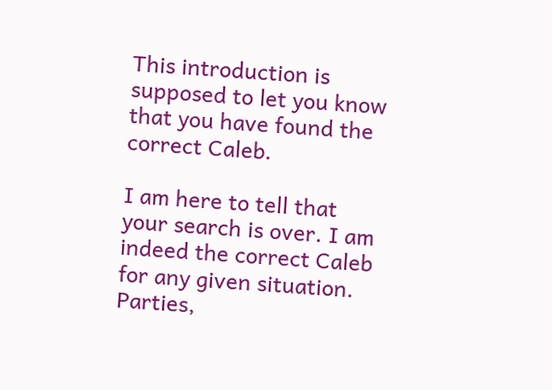This introduction is supposed to let you know that you have found the correct Caleb.

I am here to tell that your search is over. I am indeed the correct Caleb for any given situation. Parties,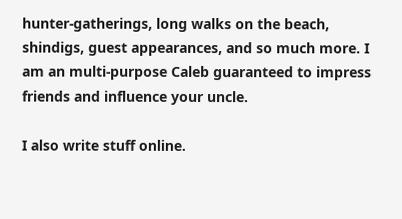hunter-gatherings, long walks on the beach, shindigs, guest appearances, and so much more. I am an multi-purpose Caleb guaranteed to impress friends and influence your uncle.

I also write stuff online.